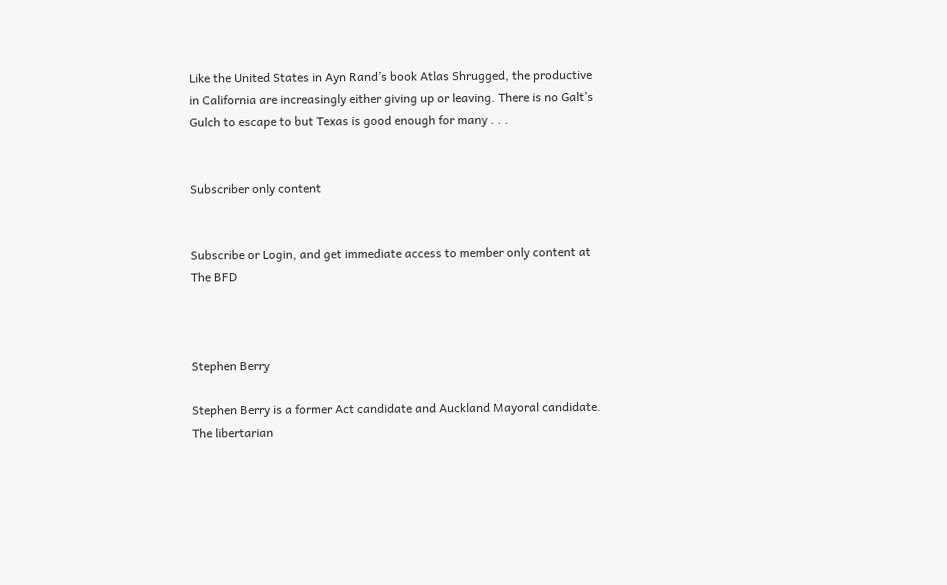Like the United States in Ayn Rand’s book Atlas Shrugged, the productive in California are increasingly either giving up or leaving. There is no Galt’s Gulch to escape to but Texas is good enough for many . . .


Subscriber only content


Subscribe or Login, and get immediate access to member only content at The BFD



Stephen Berry

Stephen Berry is a former Act candidate and Auckland Mayoral candidate. The libertarian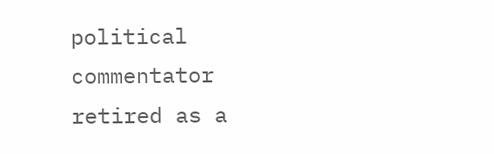political commentator retired as a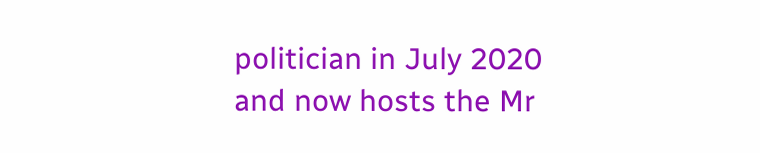politician in July 2020 and now hosts the Mr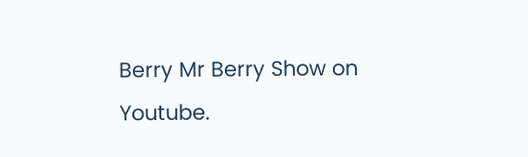Berry Mr Berry Show on Youtube.